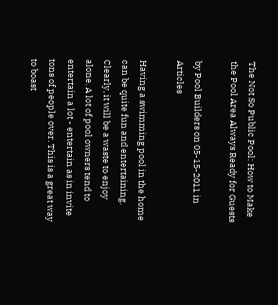The Not So Public Pool: How to Make the Pool Area Always Ready for Guests

by Pool Builders on 05-15-2011 in Articles

Having a swimming pool in the home can be quite fun and entertaining. Clearly, it will be a waste to enjoy alone. A lot of pool owners tend to entertain a lot - entertain as in invite tons of people over. This is a great way to boast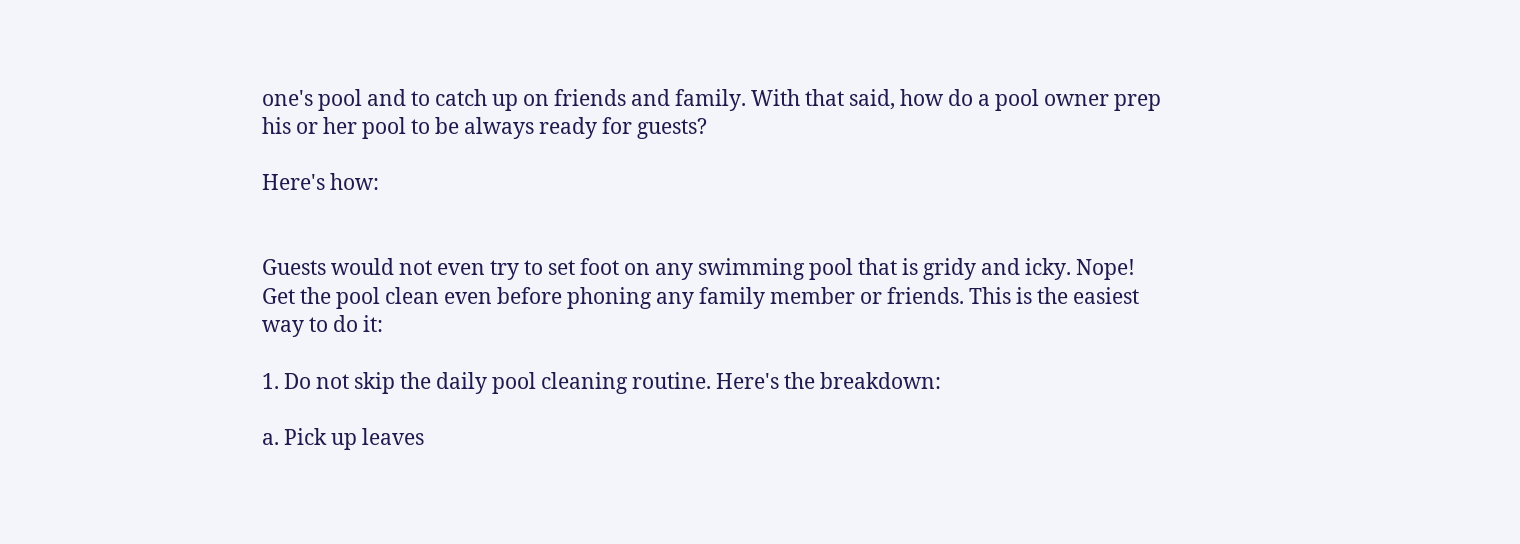one's pool and to catch up on friends and family. With that said, how do a pool owner prep his or her pool to be always ready for guests?

Here's how:


Guests would not even try to set foot on any swimming pool that is gridy and icky. Nope! Get the pool clean even before phoning any family member or friends. This is the easiest way to do it:

1. Do not skip the daily pool cleaning routine. Here's the breakdown:

a. Pick up leaves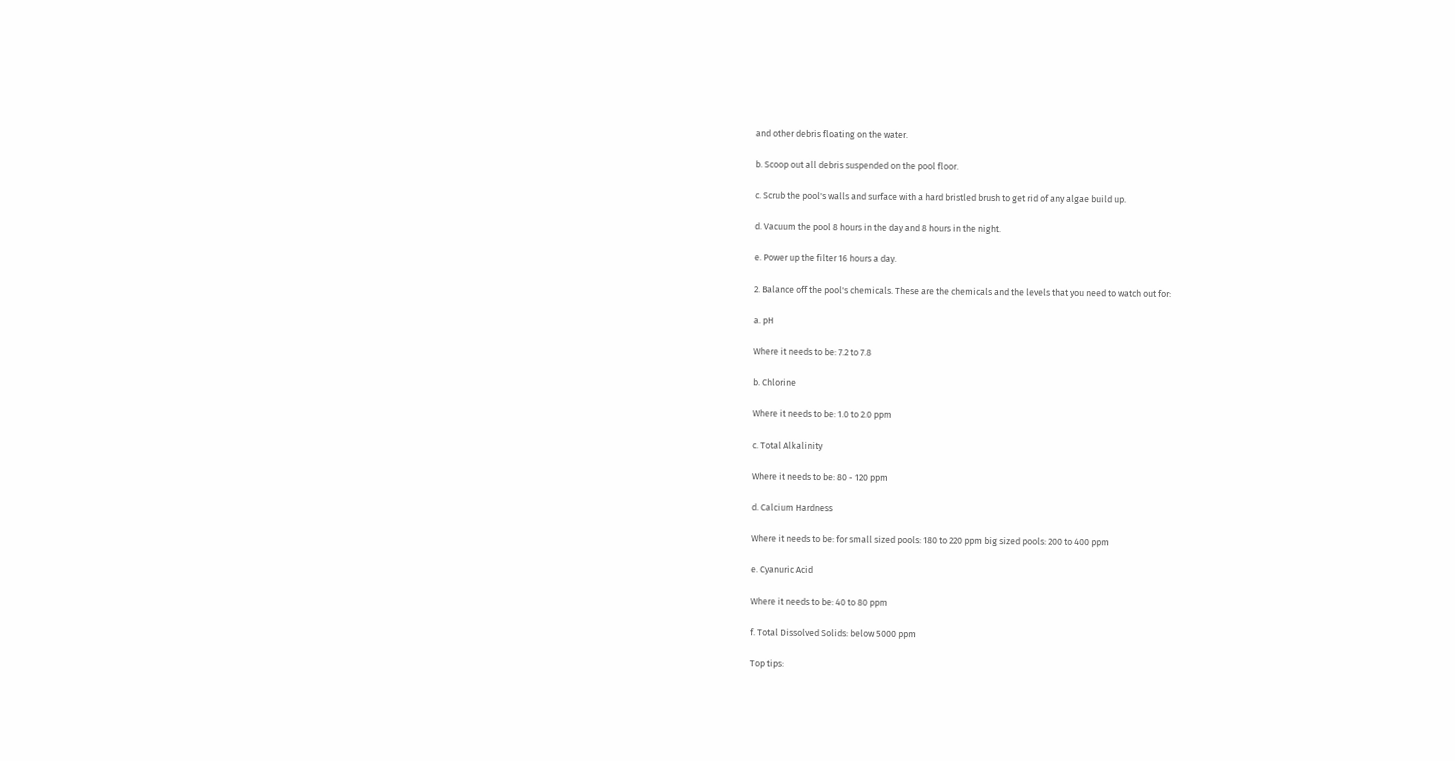and other debris floating on the water.

b. Scoop out all debris suspended on the pool floor.

c. Scrub the pool's walls and surface with a hard bristled brush to get rid of any algae build up.

d. Vacuum the pool 8 hours in the day and 8 hours in the night.

e. Power up the filter 16 hours a day.

2. Balance off the pool's chemicals. These are the chemicals and the levels that you need to watch out for:

a. pH

Where it needs to be: 7.2 to 7.8

b. Chlorine

Where it needs to be: 1.0 to 2.0 ppm

c. Total Alkalinity

Where it needs to be: 80 - 120 ppm

d. Calcium Hardness

Where it needs to be: for small sized pools: 180 to 220 ppm big sized pools: 200 to 400 ppm

e. Cyanuric Acid

Where it needs to be: 40 to 80 ppm

f. Total Dissolved Solids: below 5000 ppm

Top tips: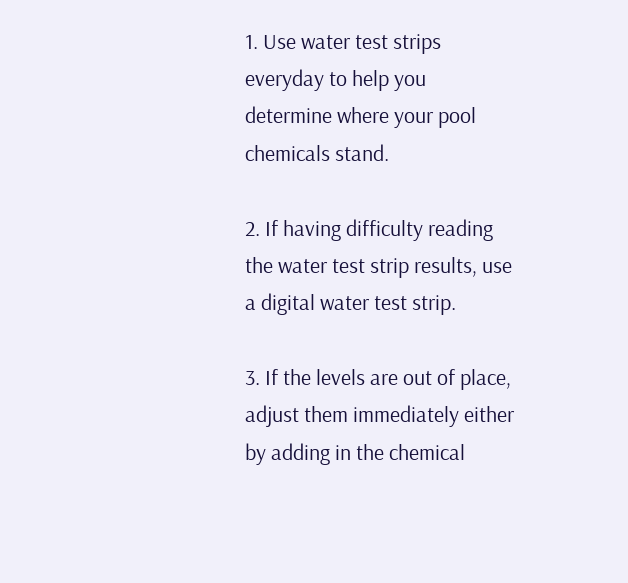1. Use water test strips everyday to help you determine where your pool chemicals stand.

2. If having difficulty reading the water test strip results, use a digital water test strip.

3. If the levels are out of place, adjust them immediately either by adding in the chemical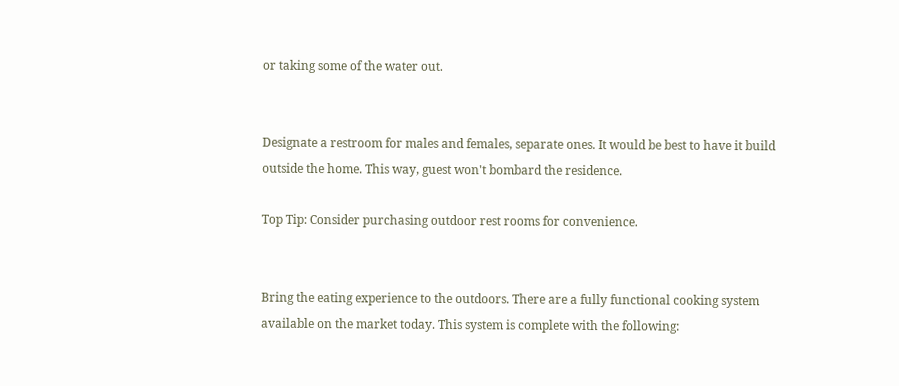or taking some of the water out.


Designate a restroom for males and females, separate ones. It would be best to have it build outside the home. This way, guest won't bombard the residence.

Top Tip: Consider purchasing outdoor rest rooms for convenience.


Bring the eating experience to the outdoors. There are a fully functional cooking system available on the market today. This system is complete with the following: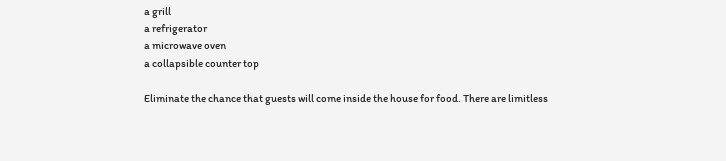a grill
a refrigerator
a microwave oven
a collapsible counter top

Eliminate the chance that guests will come inside the house for food. There are limitless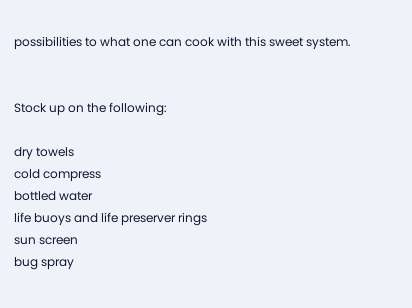possibilities to what one can cook with this sweet system.


Stock up on the following:

dry towels
cold compress
bottled water
life buoys and life preserver rings
sun screen
bug spray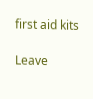first aid kits

Leave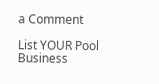a Comment

List YOUR Pool Business